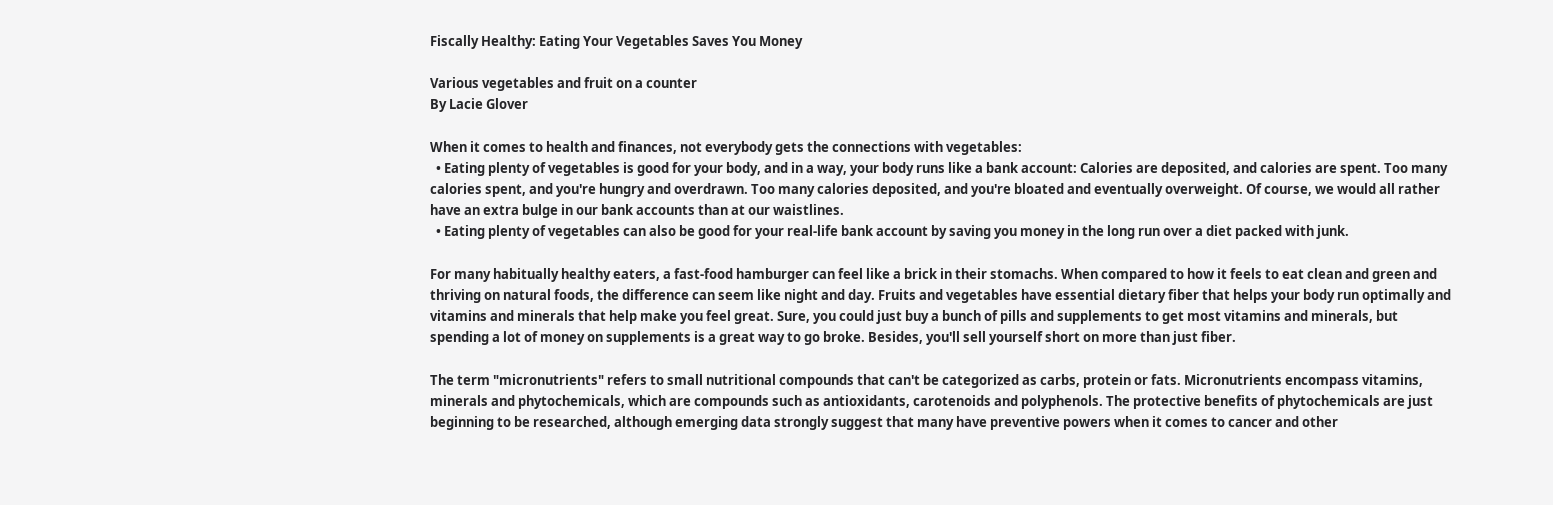Fiscally Healthy: Eating Your Vegetables Saves You Money

Various vegetables and fruit on a counter
By Lacie Glover

When it comes to health and finances, not everybody gets the connections with vegetables:
  • Eating plenty of vegetables is good for your body, and in a way, your body runs like a bank account: Calories are deposited, and calories are spent. Too many calories spent, and you're hungry and overdrawn. Too many calories deposited, and you're bloated and eventually overweight. Of course, we would all rather have an extra bulge in our bank accounts than at our waistlines.
  • Eating plenty of vegetables can also be good for your real-life bank account by saving you money in the long run over a diet packed with junk.

For many habitually healthy eaters, a fast-food hamburger can feel like a brick in their stomachs. When compared to how it feels to eat clean and green and thriving on natural foods, the difference can seem like night and day. Fruits and vegetables have essential dietary fiber that helps your body run optimally and vitamins and minerals that help make you feel great. Sure, you could just buy a bunch of pills and supplements to get most vitamins and minerals, but spending a lot of money on supplements is a great way to go broke. Besides, you'll sell yourself short on more than just fiber.

The term "micronutrients" refers to small nutritional compounds that can't be categorized as carbs, protein or fats. Micronutrients encompass vitamins, minerals and phytochemicals, which are compounds such as antioxidants, carotenoids and polyphenols. The protective benefits of phytochemicals are just beginning to be researched, although emerging data strongly suggest that many have preventive powers when it comes to cancer and other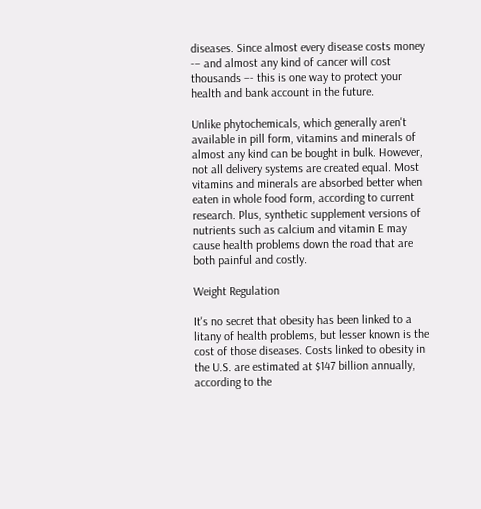diseases. Since almost every disease costs money -– and almost any kind of cancer will cost thousands –- this is one way to protect your health and bank account in the future.

Unlike phytochemicals, which generally aren't available in pill form, vitamins and minerals of almost any kind can be bought in bulk. However, not all delivery systems are created equal. Most vitamins and minerals are absorbed better when eaten in whole food form, according to current research. Plus, synthetic supplement versions of nutrients such as calcium and vitamin E may cause health problems down the road that are both painful and costly.

Weight Regulation

It's no secret that obesity has been linked to a litany of health problems, but lesser known is the cost of those diseases. Costs linked to obesity in the U.S. are estimated at $147 billion annually, according to the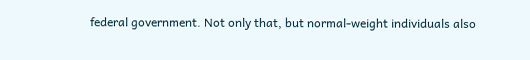federal government. Not only that, but normal-weight individuals also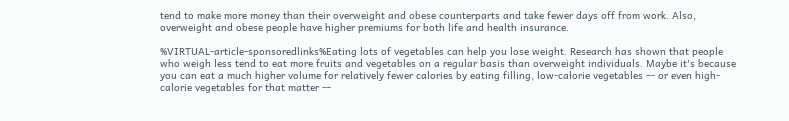tend to make more money than their overweight and obese counterparts and take fewer days off from work. Also, overweight and obese people have higher premiums for both life and health insurance.

%VIRTUAL-article-sponsoredlinks%Eating lots of vegetables can help you lose weight. Research has shown that people who weigh less tend to eat more fruits and vegetables on a regular basis than overweight individuals. Maybe it's because you can eat a much higher volume for relatively fewer calories by eating filling, low-calorie vegetables –- or even high-calorie vegetables for that matter -–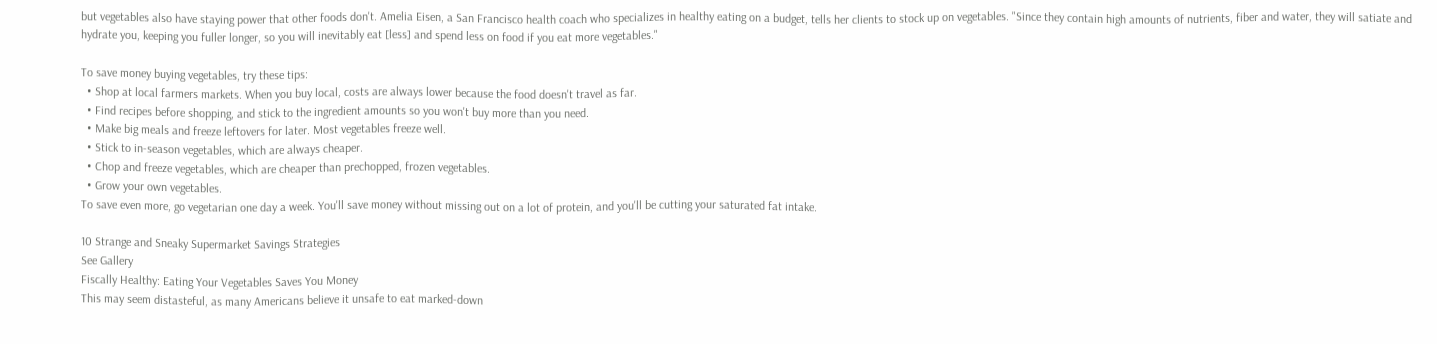but vegetables also have staying power that other foods don't. Amelia Eisen, a San Francisco health coach who specializes in healthy eating on a budget, tells her clients to stock up on vegetables. "Since they contain high amounts of nutrients, fiber and water, they will satiate and hydrate you, keeping you fuller longer, so you will inevitably eat [less] and spend less on food if you eat more vegetables."

To save money buying vegetables, try these tips:
  • Shop at local farmers markets. When you buy local, costs are always lower because the food doesn't travel as far.
  • Find recipes before shopping, and stick to the ingredient amounts so you won't buy more than you need.
  • Make big meals and freeze leftovers for later. Most vegetables freeze well.
  • Stick to in-season vegetables, which are always cheaper.
  • Chop and freeze vegetables, which are cheaper than prechopped, frozen vegetables.
  • Grow your own vegetables.
To save even more, go vegetarian one day a week. You'll save money without missing out on a lot of protein, and you'll be cutting your saturated fat intake.

10 Strange and Sneaky Supermarket Savings Strategies
See Gallery
Fiscally Healthy: Eating Your Vegetables Saves You Money
This may seem distasteful, as many Americans believe it unsafe to eat marked-down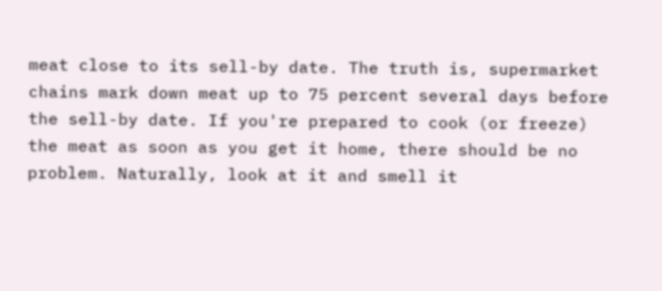meat close to its sell-by date. The truth is, supermarket chains mark down meat up to 75 percent several days before the sell-by date. If you're prepared to cook (or freeze) the meat as soon as you get it home, there should be no problem. Naturally, look at it and smell it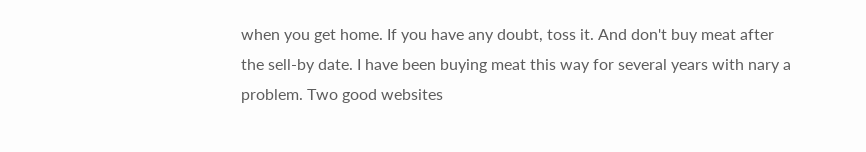when you get home. If you have any doubt, toss it. And don't buy meat after the sell-by date. I have been buying meat this way for several years with nary a problem. Two good websites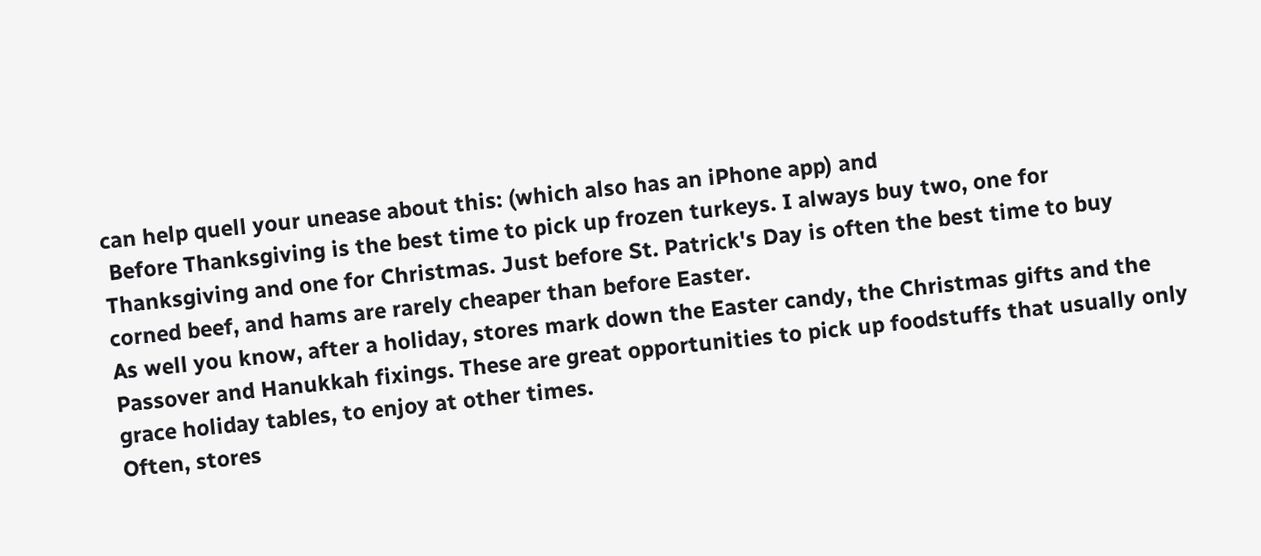can help quell your unease about this: (which also has an iPhone app) and
 Before Thanksgiving is the best time to pick up frozen turkeys. I always buy two, one for Thanksgiving and one for Christmas. Just before St. Patrick's Day is often the best time to buy corned beef, and hams are rarely cheaper than before Easter.
As well you know, after a holiday, stores mark down the Easter candy, the Christmas gifts and the Passover and Hanukkah fixings. These are great opportunities to pick up foodstuffs that usually only grace holiday tables, to enjoy at other times.
Often, stores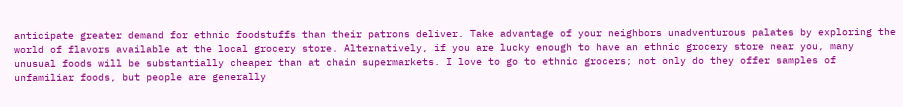anticipate greater demand for ethnic foodstuffs than their patrons deliver. Take advantage of your neighbors unadventurous palates by exploring the world of flavors available at the local grocery store. Alternatively, if you are lucky enough to have an ethnic grocery store near you, many unusual foods will be substantially cheaper than at chain supermarkets. I love to go to ethnic grocers; not only do they offer samples of unfamiliar foods, but people are generally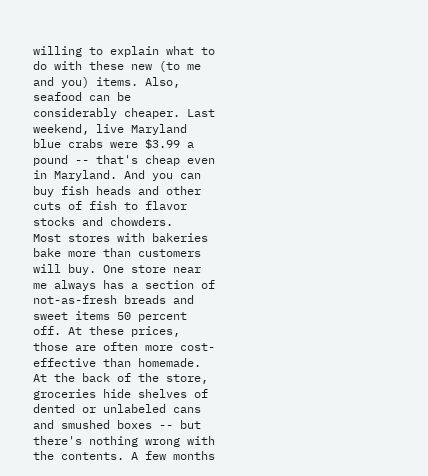willing to explain what to do with these new (to me and you) items. Also, seafood can be considerably cheaper. Last weekend, live Maryland blue crabs were $3.99 a pound -- that's cheap even in Maryland. And you can buy fish heads and other cuts of fish to flavor stocks and chowders.
Most stores with bakeries bake more than customers will buy. One store near me always has a section of not-as-fresh breads and sweet items 50 percent off. At these prices, those are often more cost-effective than homemade.
At the back of the store, groceries hide shelves of dented or unlabeled cans and smushed boxes -- but there's nothing wrong with the contents. A few months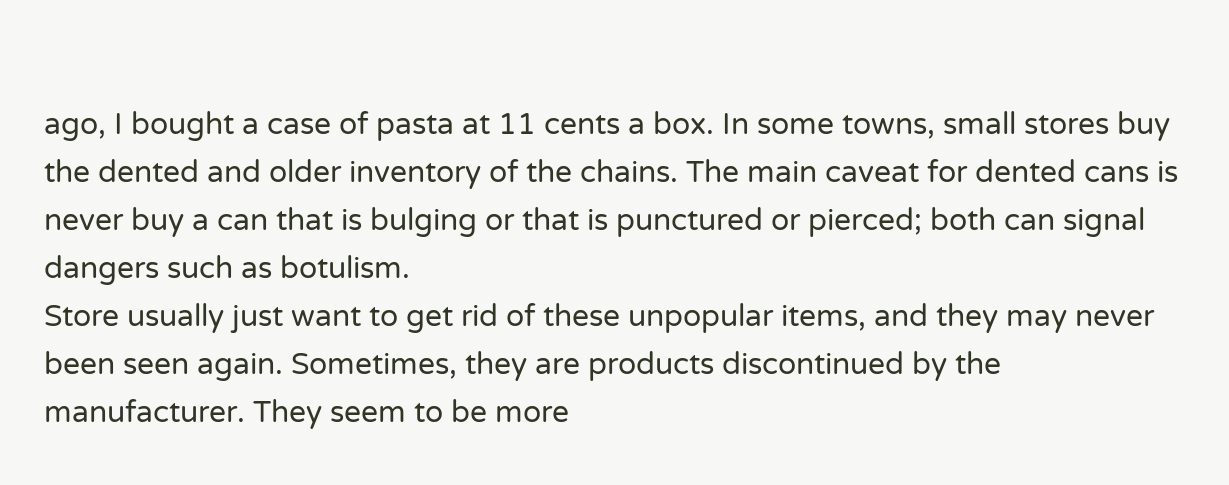ago, I bought a case of pasta at 11 cents a box. In some towns, small stores buy the dented and older inventory of the chains. The main caveat for dented cans is never buy a can that is bulging or that is punctured or pierced; both can signal dangers such as botulism.
Store usually just want to get rid of these unpopular items, and they may never been seen again. Sometimes, they are products discontinued by the manufacturer. They seem to be more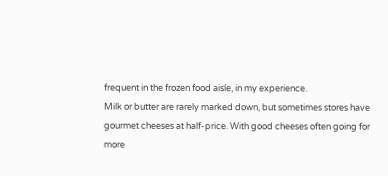frequent in the frozen food aisle, in my experience.
Milk or butter are rarely marked down, but sometimes stores have gourmet cheeses at half-price. With good cheeses often going for more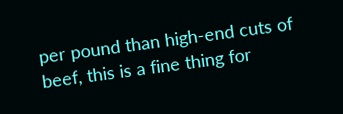per pound than high-end cuts of beef, this is a fine thing for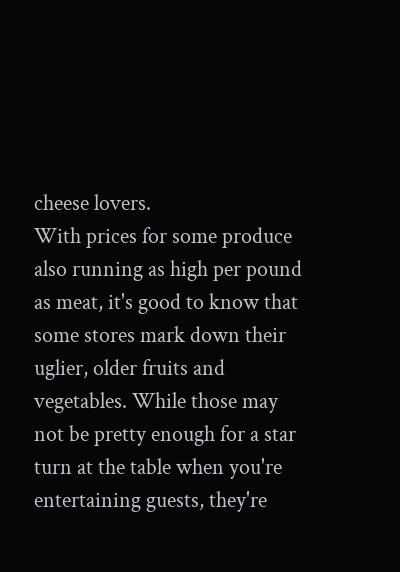cheese lovers.
With prices for some produce also running as high per pound as meat, it's good to know that some stores mark down their uglier, older fruits and vegetables. While those may not be pretty enough for a star turn at the table when you're entertaining guests, they're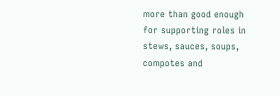more than good enough for supporting roles in stews, sauces, soups, compotes and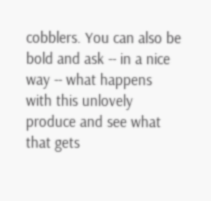cobblers. You can also be bold and ask -- in a nice way -- what happens with this unlovely produce and see what that gets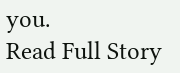you.
Read Full Story